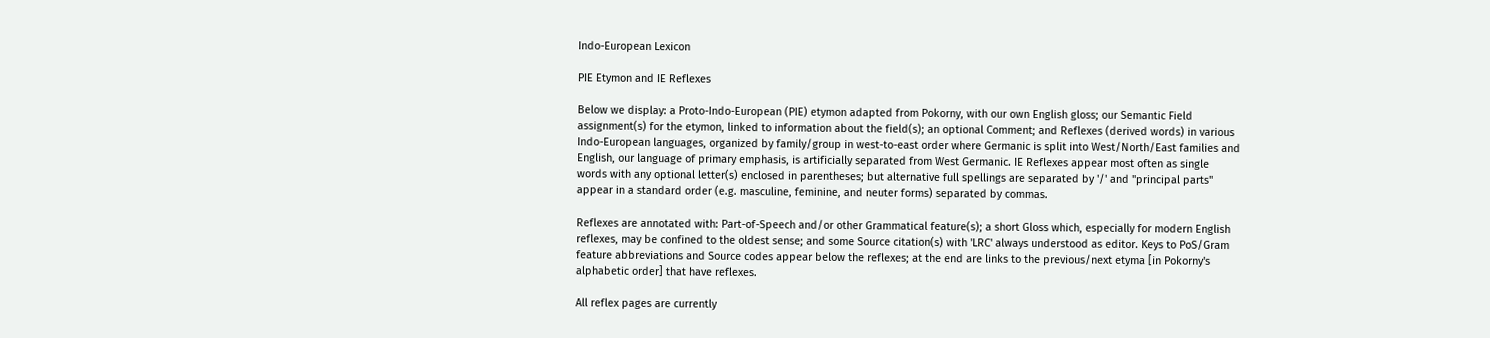Indo-European Lexicon

PIE Etymon and IE Reflexes

Below we display: a Proto-Indo-European (PIE) etymon adapted from Pokorny, with our own English gloss; our Semantic Field assignment(s) for the etymon, linked to information about the field(s); an optional Comment; and Reflexes (derived words) in various Indo-European languages, organized by family/group in west-to-east order where Germanic is split into West/North/East families and English, our language of primary emphasis, is artificially separated from West Germanic. IE Reflexes appear most often as single words with any optional letter(s) enclosed in parentheses; but alternative full spellings are separated by '/' and "principal parts" appear in a standard order (e.g. masculine, feminine, and neuter forms) separated by commas.

Reflexes are annotated with: Part-of-Speech and/or other Grammatical feature(s); a short Gloss which, especially for modern English reflexes, may be confined to the oldest sense; and some Source citation(s) with 'LRC' always understood as editor. Keys to PoS/Gram feature abbreviations and Source codes appear below the reflexes; at the end are links to the previous/next etyma [in Pokorny's alphabetic order] that have reflexes.

All reflex pages are currently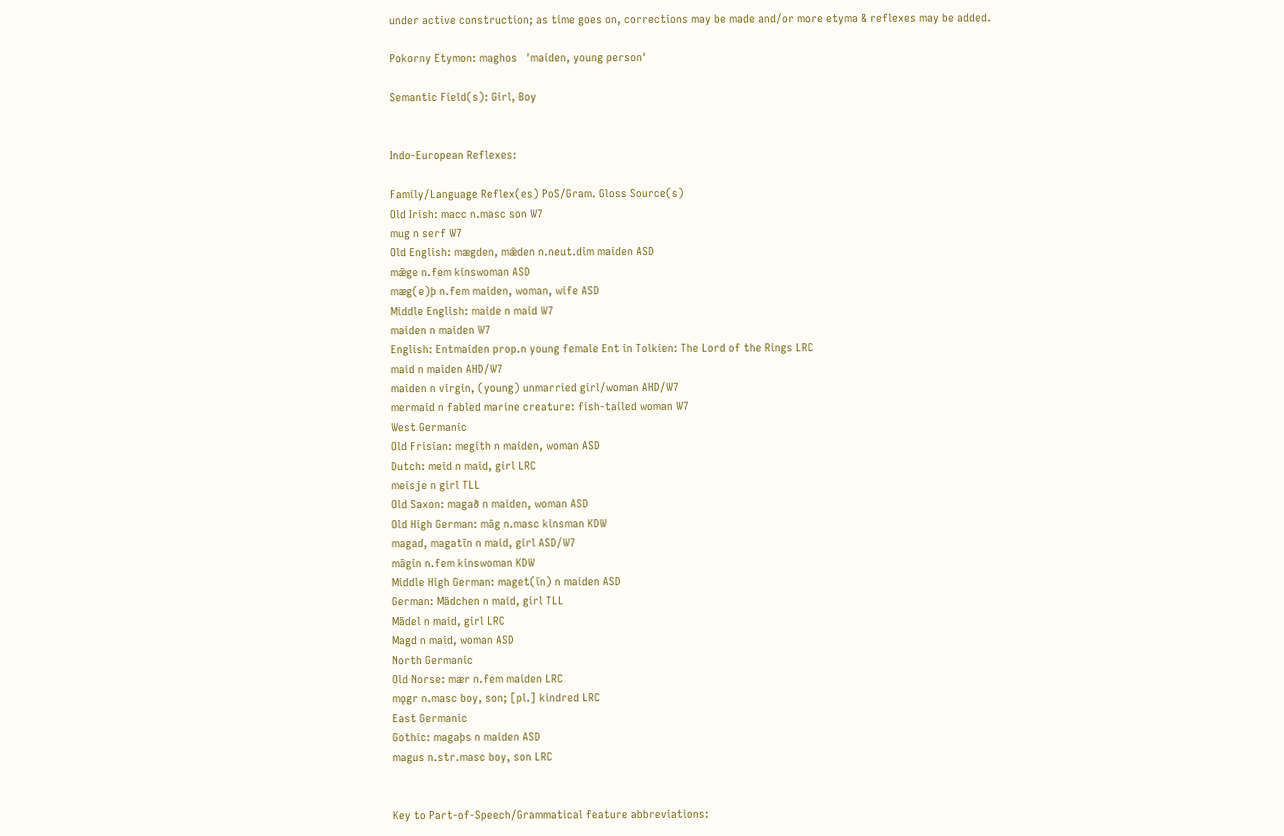under active construction; as time goes on, corrections may be made and/or more etyma & reflexes may be added.

Pokorny Etymon: maghos   'maiden, young person'

Semantic Field(s): Girl, Boy


Indo-European Reflexes:

Family/Language Reflex(es) PoS/Gram. Gloss Source(s)
Old Irish: macc n.masc son W7
mug n serf W7
Old English: mægden, mǣden n.neut.dim maiden ASD
mǣge n.fem kinswoman ASD
mæg(e)þ n.fem maiden, woman, wife ASD
Middle English: maide n maid W7
maiden n maiden W7
English: Entmaiden prop.n young female Ent in Tolkien: The Lord of the Rings LRC
maid n maiden AHD/W7
maiden n virgin, (young) unmarried girl/woman AHD/W7
mermaid n fabled marine creature: fish-tailed woman W7
West Germanic
Old Frisian: megith n maiden, woman ASD
Dutch: meid n maid, girl LRC
meisje n girl TLL
Old Saxon: magað n maiden, woman ASD
Old High German: māg n.masc kinsman KDW
magad, magatīn n maid, girl ASD/W7
māgin n.fem kinswoman KDW
Middle High German: maget(īn) n maiden ASD
German: Mädchen n maid, girl TLL
Mädel n maid, girl LRC
Magd n maid, woman ASD
North Germanic
Old Norse: mær n.fem maiden LRC
mǫgr n.masc boy, son; [pl.] kindred LRC
East Germanic
Gothic: magaþs n maiden ASD
magus n.str.masc boy, son LRC


Key to Part-of-Speech/Grammatical feature abbreviations: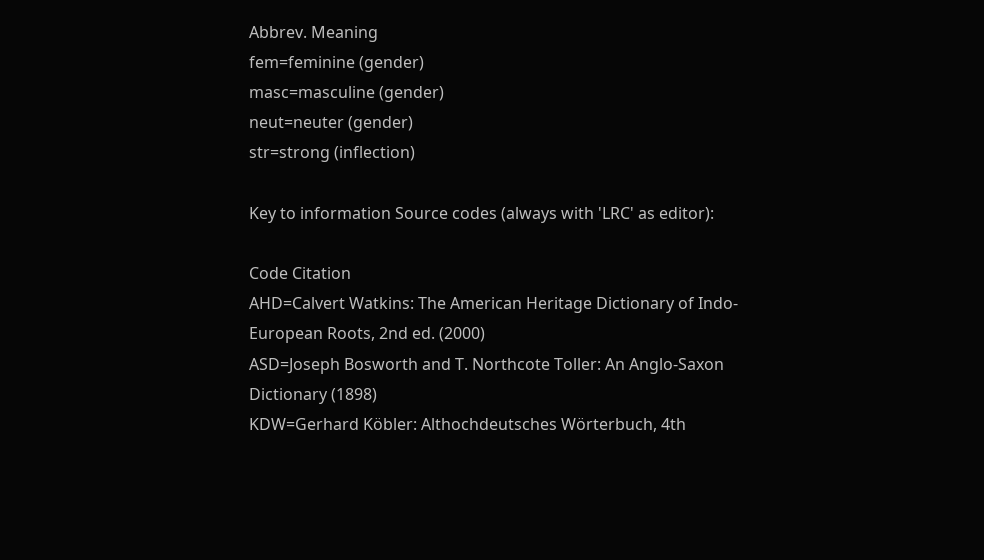Abbrev. Meaning
fem=feminine (gender)
masc=masculine (gender)
neut=neuter (gender)
str=strong (inflection)

Key to information Source codes (always with 'LRC' as editor):

Code Citation
AHD=Calvert Watkins: The American Heritage Dictionary of Indo-European Roots, 2nd ed. (2000)
ASD=Joseph Bosworth and T. Northcote Toller: An Anglo-Saxon Dictionary (1898)
KDW=Gerhard Köbler: Althochdeutsches Wörterbuch, 4th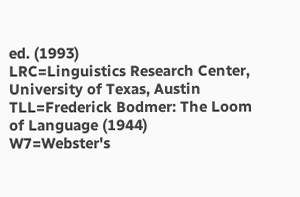ed. (1993)
LRC=Linguistics Research Center, University of Texas, Austin
TLL=Frederick Bodmer: The Loom of Language (1944)
W7=Webster's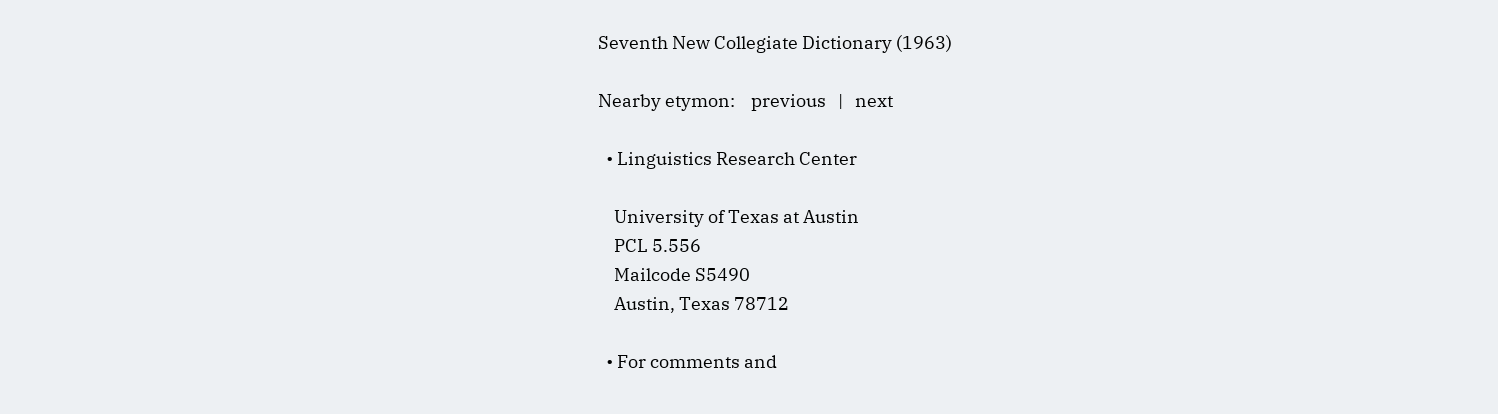Seventh New Collegiate Dictionary (1963)

Nearby etymon:    previous   |   next

  • Linguistics Research Center

    University of Texas at Austin
    PCL 5.556
    Mailcode S5490
    Austin, Texas 78712

  • For comments and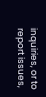inquiries, or to report issues,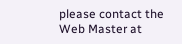please contact the Web Master at